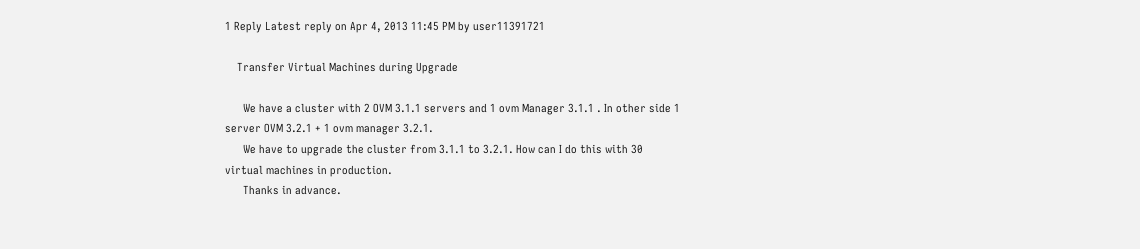1 Reply Latest reply on Apr 4, 2013 11:45 PM by user11391721

    Transfer Virtual Machines during Upgrade

      We have a cluster with 2 OVM 3.1.1 servers and 1 ovm Manager 3.1.1 . In other side 1 server OVM 3.2.1 + 1 ovm manager 3.2.1.
      We have to upgrade the cluster from 3.1.1 to 3.2.1. How can I do this with 30 virtual machines in production.
      Thanks in advance.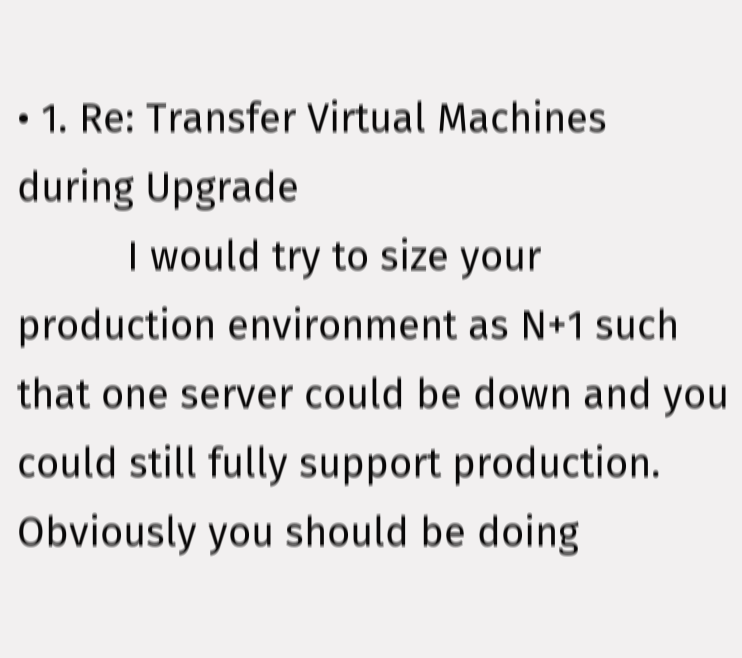• 1. Re: Transfer Virtual Machines during Upgrade
          I would try to size your production environment as N+1 such that one server could be down and you could still fully support production. Obviously you should be doing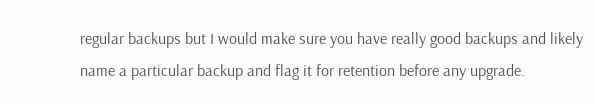regular backups but I would make sure you have really good backups and likely name a particular backup and flag it for retention before any upgrade.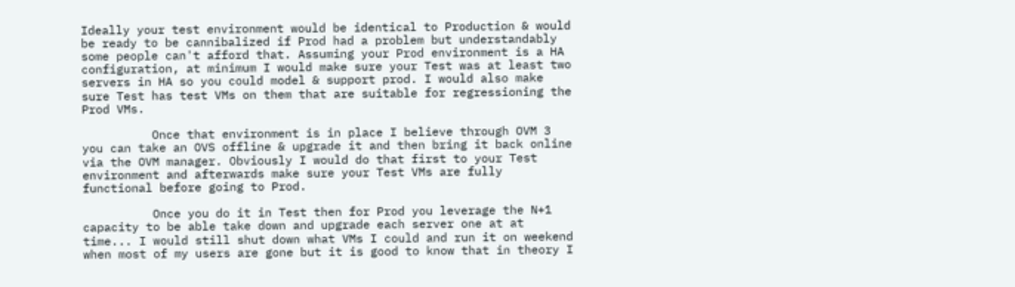Ideally your test environment would be identical to Production & would be ready to be cannibalized if Prod had a problem but understandably some people can't afford that. Assuming your Prod environment is a HA configuration, at minimum I would make sure your Test was at least two servers in HA so you could model & support prod. I would also make sure Test has test VMs on them that are suitable for regressioning the Prod VMs.

          Once that environment is in place I believe through OVM 3 you can take an OVS offline & upgrade it and then bring it back online via the OVM manager. Obviously I would do that first to your Test environment and afterwards make sure your Test VMs are fully functional before going to Prod.

          Once you do it in Test then for Prod you leverage the N+1 capacity to be able take down and upgrade each server one at at time... I would still shut down what VMs I could and run it on weekend when most of my users are gone but it is good to know that in theory I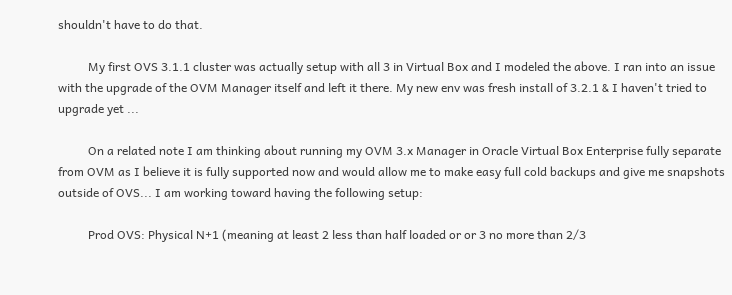shouldn't have to do that.

          My first OVS 3.1.1 cluster was actually setup with all 3 in Virtual Box and I modeled the above. I ran into an issue with the upgrade of the OVM Manager itself and left it there. My new env was fresh install of 3.2.1 & I haven't tried to upgrade yet ...

          On a related note I am thinking about running my OVM 3.x Manager in Oracle Virtual Box Enterprise fully separate from OVM as I believe it is fully supported now and would allow me to make easy full cold backups and give me snapshots outside of OVS... I am working toward having the following setup:

          Prod OVS: Physical N+1 (meaning at least 2 less than half loaded or or 3 no more than 2/3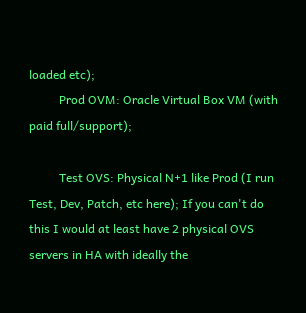loaded etc);
          Prod OVM: Oracle Virtual Box VM (with paid full/support);

          Test OVS: Physical N+1 like Prod (I run Test, Dev, Patch, etc here); If you can't do this I would at least have 2 physical OVS servers in HA with ideally the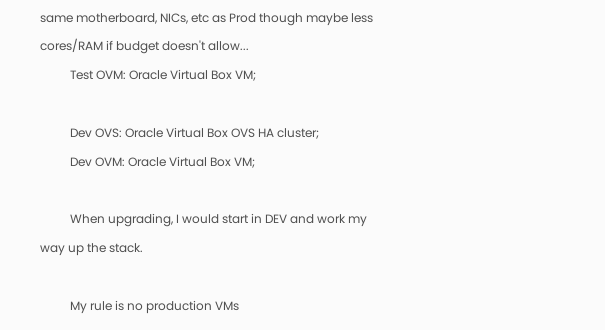same motherboard, NICs, etc as Prod though maybe less cores/RAM if budget doesn't allow...
          Test OVM: Oracle Virtual Box VM;

          Dev OVS: Oracle Virtual Box OVS HA cluster;
          Dev OVM: Oracle Virtual Box VM;

          When upgrading, I would start in DEV and work my way up the stack.

          My rule is no production VMs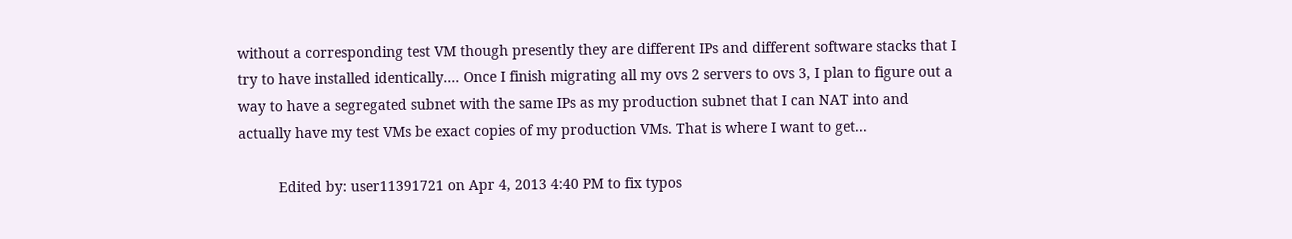without a corresponding test VM though presently they are different IPs and different software stacks that I try to have installed identically.... Once I finish migrating all my ovs 2 servers to ovs 3, I plan to figure out a way to have a segregated subnet with the same IPs as my production subnet that I can NAT into and actually have my test VMs be exact copies of my production VMs. That is where I want to get...

          Edited by: user11391721 on Apr 4, 2013 4:40 PM to fix typos